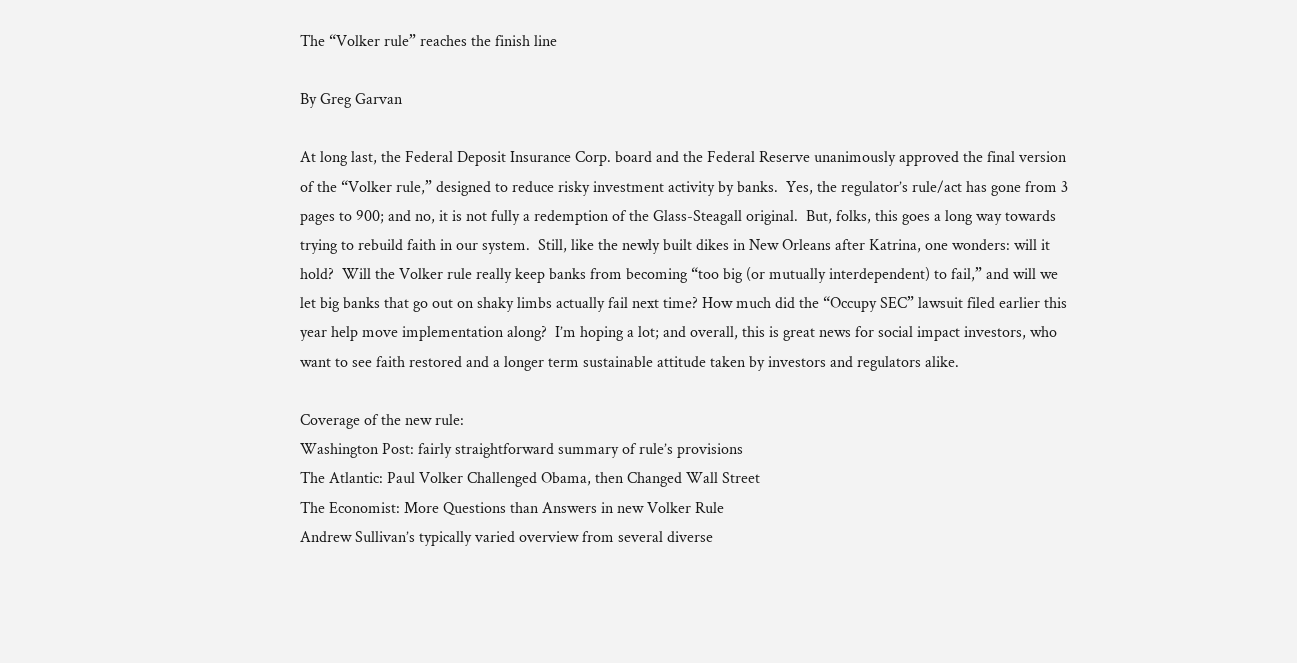The “Volker rule” reaches the finish line

By Greg Garvan

At long last, the Federal Deposit Insurance Corp. board and the Federal Reserve unanimously approved the final version of the “Volker rule,” designed to reduce risky investment activity by banks.  Yes, the regulator’s rule/act has gone from 3 pages to 900; and no, it is not fully a redemption of the Glass-Steagall original.  But, folks, this goes a long way towards trying to rebuild faith in our system.  Still, like the newly built dikes in New Orleans after Katrina, one wonders: will it hold?  Will the Volker rule really keep banks from becoming “too big (or mutually interdependent) to fail,” and will we let big banks that go out on shaky limbs actually fail next time? How much did the “Occupy SEC” lawsuit filed earlier this year help move implementation along?  I’m hoping a lot; and overall, this is great news for social impact investors, who want to see faith restored and a longer term sustainable attitude taken by investors and regulators alike.

Coverage of the new rule:
Washington Post: fairly straightforward summary of rule’s provisions
The Atlantic: Paul Volker Challenged Obama, then Changed Wall Street
The Economist: More Questions than Answers in new Volker Rule
Andrew Sullivan’s typically varied overview from several diverse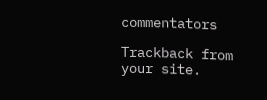commentators

Trackback from your site.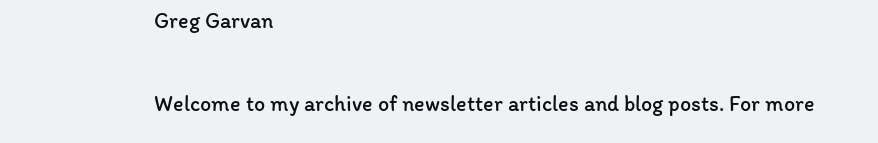Greg Garvan

Welcome to my archive of newsletter articles and blog posts. For more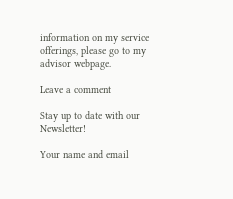information on my service offerings, please go to my advisor webpage.

Leave a comment

Stay up to date with our Newsletter!

Your name and email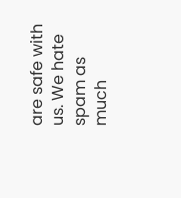are safe with us. We hate spam as much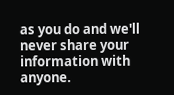as you do and we'll never share your information with anyone.